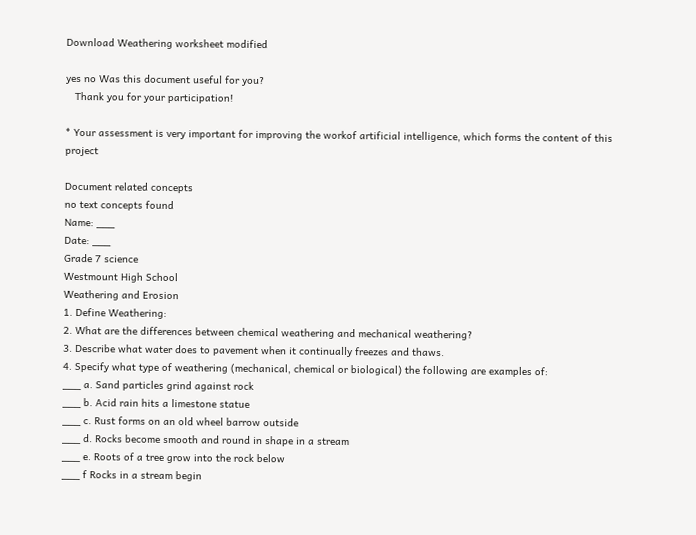Download Weathering worksheet modified

yes no Was this document useful for you?
   Thank you for your participation!

* Your assessment is very important for improving the workof artificial intelligence, which forms the content of this project

Document related concepts
no text concepts found
Name: ___
Date: ___
Grade 7 science
Westmount High School
Weathering and Erosion
1. Define Weathering:
2. What are the differences between chemical weathering and mechanical weathering?
3. Describe what water does to pavement when it continually freezes and thaws.
4. Specify what type of weathering (mechanical, chemical or biological) the following are examples of:
___ a. Sand particles grind against rock
___ b. Acid rain hits a limestone statue
___ c. Rust forms on an old wheel barrow outside
___ d. Rocks become smooth and round in shape in a stream
___ e. Roots of a tree grow into the rock below
___ f Rocks in a stream begin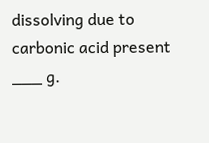dissolving due to carbonic acid present
___ g.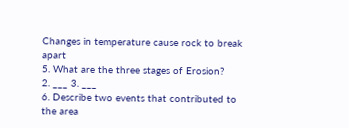Changes in temperature cause rock to break apart
5. What are the three stages of Erosion?
2. ___ 3. ___
6. Describe two events that contributed to the area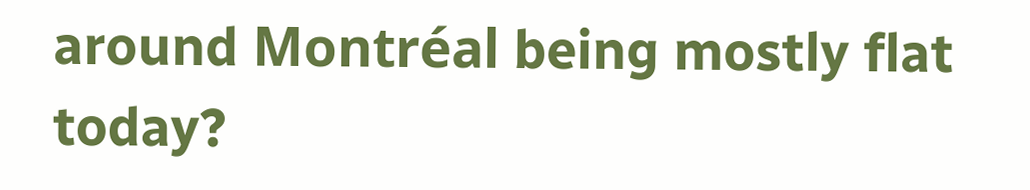around Montréal being mostly flat today?